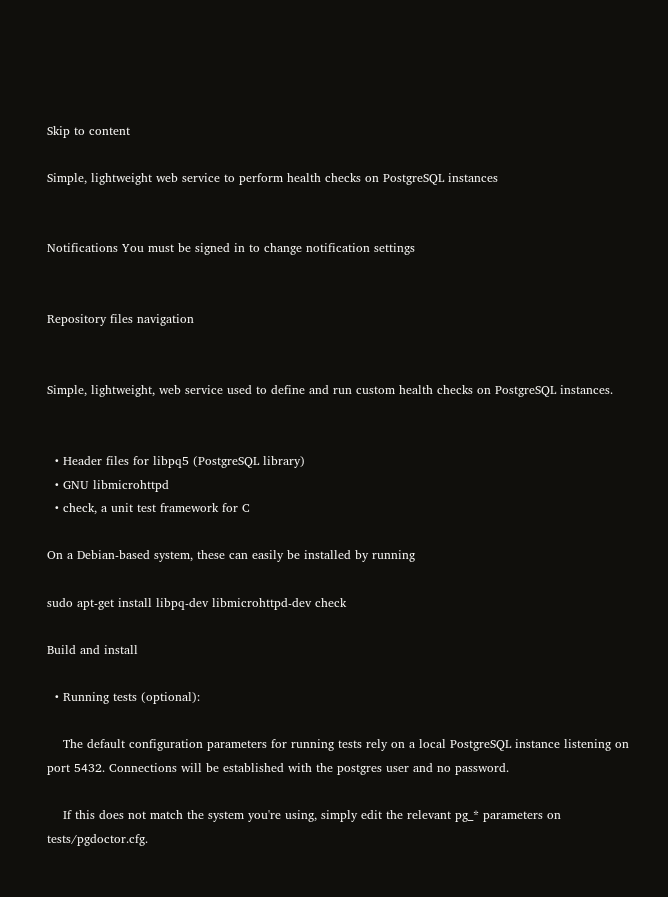Skip to content

Simple, lightweight web service to perform health checks on PostgreSQL instances


Notifications You must be signed in to change notification settings


Repository files navigation


Simple, lightweight, web service used to define and run custom health checks on PostgreSQL instances.


  • Header files for libpq5 (PostgreSQL library)
  • GNU libmicrohttpd
  • check, a unit test framework for C

On a Debian-based system, these can easily be installed by running

sudo apt-get install libpq-dev libmicrohttpd-dev check

Build and install

  • Running tests (optional):

    The default configuration parameters for running tests rely on a local PostgreSQL instance listening on port 5432. Connections will be established with the postgres user and no password.

    If this does not match the system you're using, simply edit the relevant pg_* parameters on tests/pgdoctor.cfg.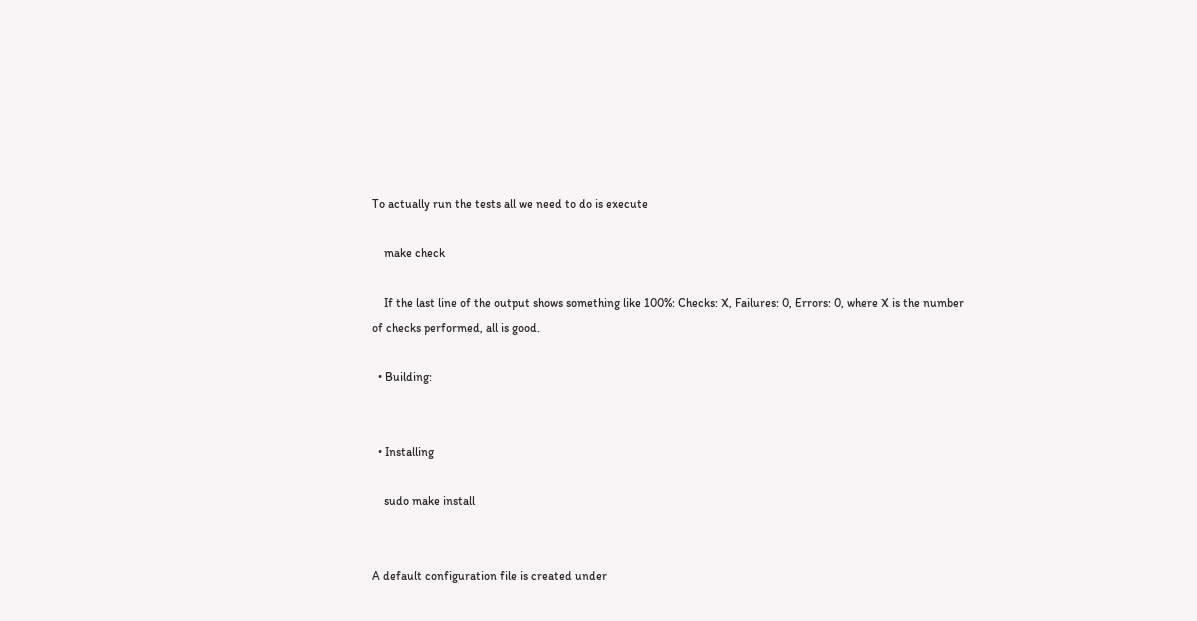To actually run the tests all we need to do is execute

    make check

    If the last line of the output shows something like 100%: Checks: X, Failures: 0, Errors: 0, where X is the number of checks performed, all is good.

  • Building:


  • Installing

    sudo make install


A default configuration file is created under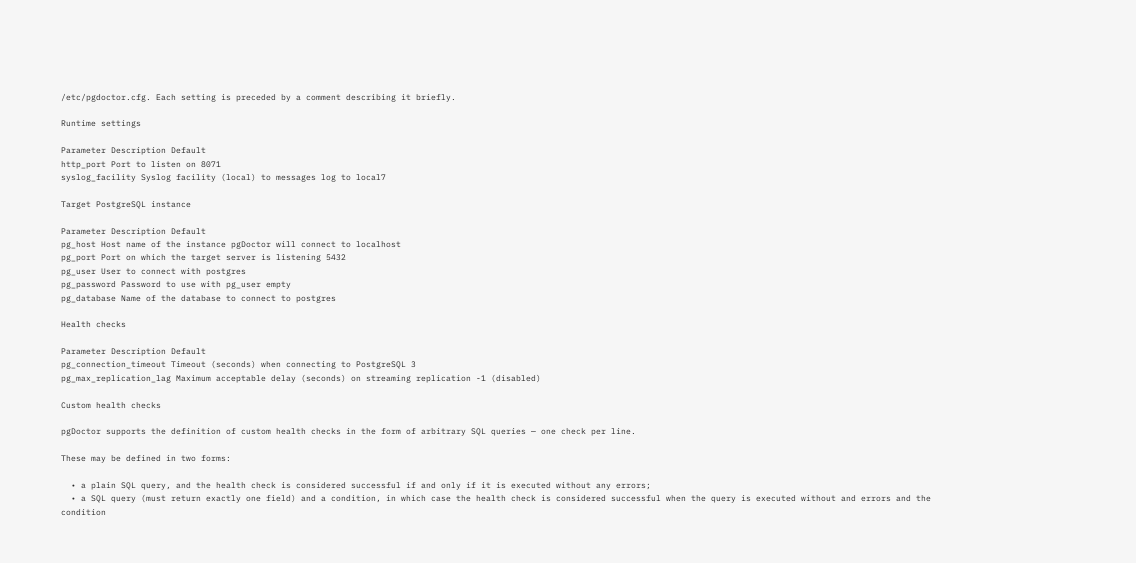/etc/pgdoctor.cfg. Each setting is preceded by a comment describing it briefly.

Runtime settings

Parameter Description Default
http_port Port to listen on 8071
syslog_facility Syslog facility (local) to messages log to local7

Target PostgreSQL instance

Parameter Description Default
pg_host Host name of the instance pgDoctor will connect to localhost
pg_port Port on which the target server is listening 5432
pg_user User to connect with postgres
pg_password Password to use with pg_user empty
pg_database Name of the database to connect to postgres

Health checks

Parameter Description Default
pg_connection_timeout Timeout (seconds) when connecting to PostgreSQL 3
pg_max_replication_lag Maximum acceptable delay (seconds) on streaming replication -1 (disabled)

Custom health checks

pgDoctor supports the definition of custom health checks in the form of arbitrary SQL queries — one check per line.

These may be defined in two forms:

  • a plain SQL query, and the health check is considered successful if and only if it is executed without any errors;
  • a SQL query (must return exactly one field) and a condition, in which case the health check is considered successful when the query is executed without and errors and the condition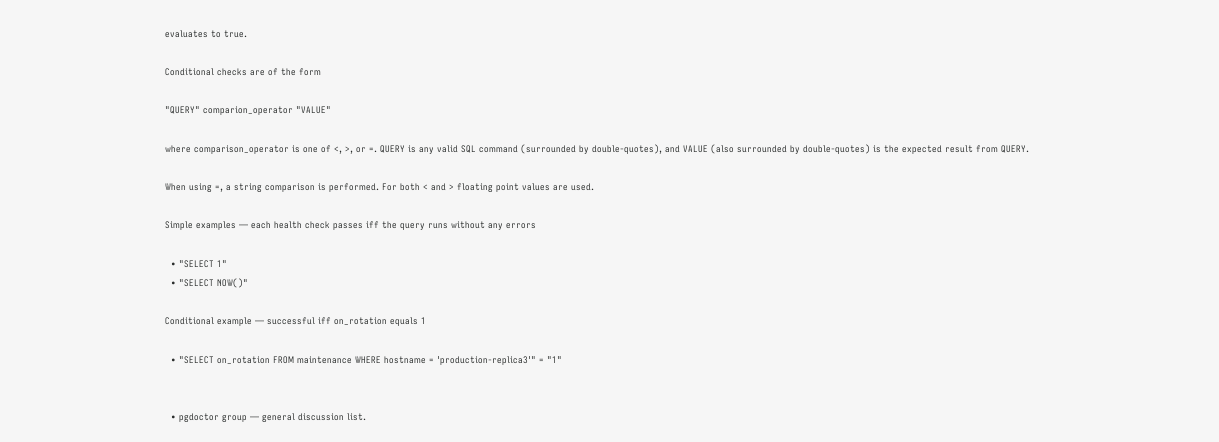evaluates to true.

Conditional checks are of the form

"QUERY" comparion_operator "VALUE"

where comparison_operator is one of <, >, or =. QUERY is any valid SQL command (surrounded by double-quotes), and VALUE (also surrounded by double-quotes) is the expected result from QUERY.

When using =, a string comparison is performed. For both < and > floating point values are used.

Simple examples — each health check passes iff the query runs without any errors

  • "SELECT 1"
  • "SELECT NOW()"

Conditional example — successful iff on_rotation equals 1

  • "SELECT on_rotation FROM maintenance WHERE hostname = 'production-replica3'" = "1"


  • pgdoctor group — general discussion list.